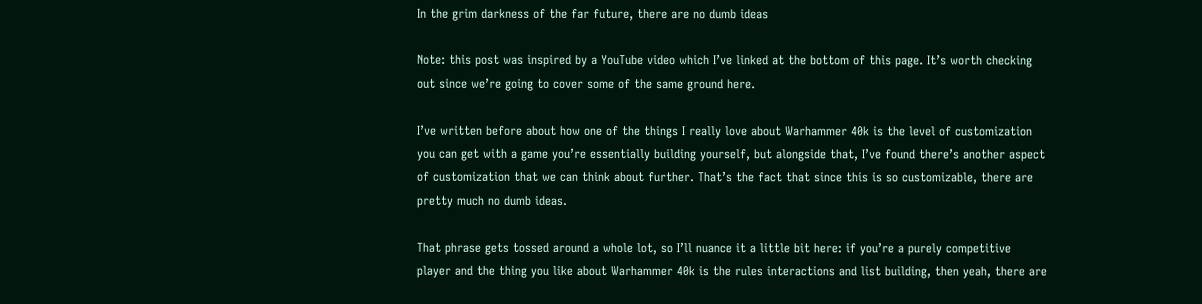In the grim darkness of the far future, there are no dumb ideas

Note: this post was inspired by a YouTube video which I’ve linked at the bottom of this page. It’s worth checking out since we’re going to cover some of the same ground here.

I’ve written before about how one of the things I really love about Warhammer 40k is the level of customization you can get with a game you’re essentially building yourself, but alongside that, I’ve found there’s another aspect of customization that we can think about further. That’s the fact that since this is so customizable, there are pretty much no dumb ideas.

That phrase gets tossed around a whole lot, so I’ll nuance it a little bit here: if you’re a purely competitive player and the thing you like about Warhammer 40k is the rules interactions and list building, then yeah, there are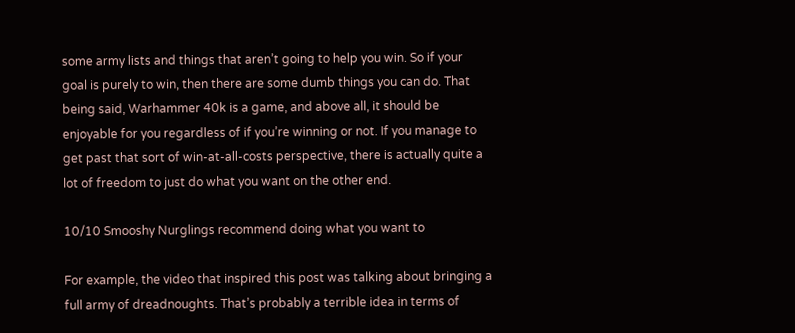some army lists and things that aren’t going to help you win. So if your goal is purely to win, then there are some dumb things you can do. That being said, Warhammer 40k is a game, and above all, it should be enjoyable for you regardless of if you’re winning or not. If you manage to get past that sort of win-at-all-costs perspective, there is actually quite a lot of freedom to just do what you want on the other end.

10/10 Smooshy Nurglings recommend doing what you want to

For example, the video that inspired this post was talking about bringing a full army of dreadnoughts. That’s probably a terrible idea in terms of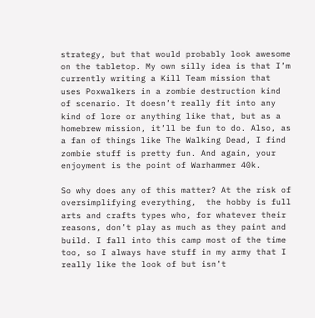strategy, but that would probably look awesome on the tabletop. My own silly idea is that I’m currently writing a Kill Team mission that uses Poxwalkers in a zombie destruction kind of scenario. It doesn’t really fit into any kind of lore or anything like that, but as a homebrew mission, it’ll be fun to do. Also, as a fan of things like The Walking Dead, I find zombie stuff is pretty fun. And again, your enjoyment is the point of Warhammer 40k.

So why does any of this matter? At the risk of oversimplifying everything,  the hobby is full arts and crafts types who, for whatever their reasons, don’t play as much as they paint and build. I fall into this camp most of the time too, so I always have stuff in my army that I really like the look of but isn’t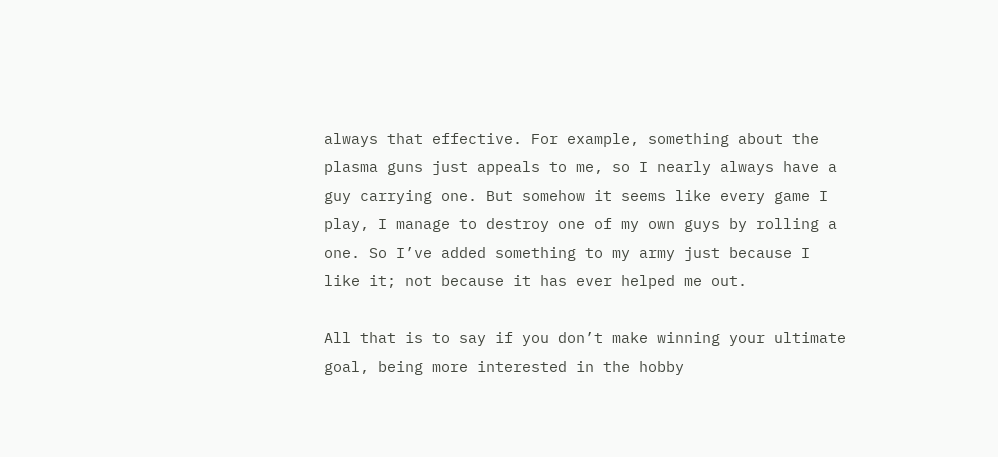always that effective. For example, something about the plasma guns just appeals to me, so I nearly always have a guy carrying one. But somehow it seems like every game I play, I manage to destroy one of my own guys by rolling a one. So I’ve added something to my army just because I like it; not because it has ever helped me out.

All that is to say if you don’t make winning your ultimate goal, being more interested in the hobby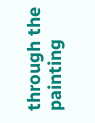through the painting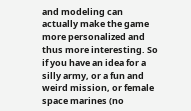and modeling can actually make the game more personalized and thus more interesting. So if you have an idea for a silly army, or a fun and weird mission, or female space marines (no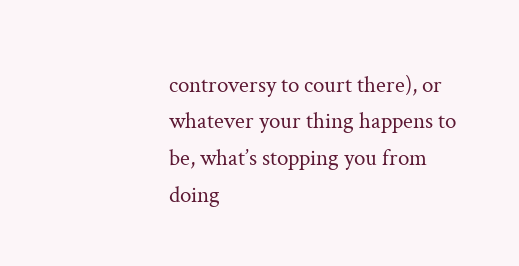controversy to court there), or whatever your thing happens to be, what’s stopping you from doing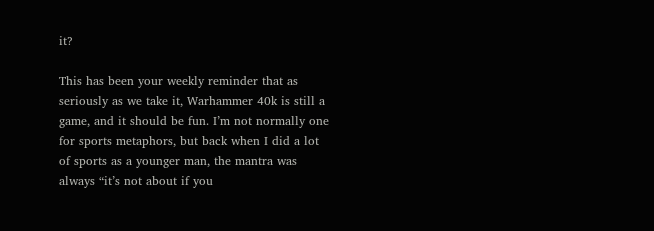it?

This has been your weekly reminder that as seriously as we take it, Warhammer 40k is still a game, and it should be fun. I’m not normally one for sports metaphors, but back when I did a lot of sports as a younger man, the mantra was always “it’s not about if you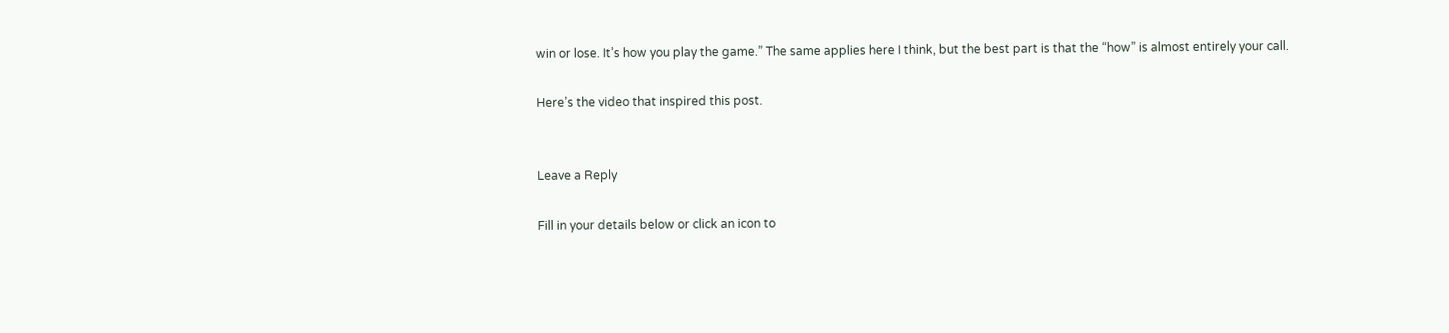win or lose. It’s how you play the game.” The same applies here I think, but the best part is that the “how” is almost entirely your call.

Here’s the video that inspired this post.


Leave a Reply

Fill in your details below or click an icon to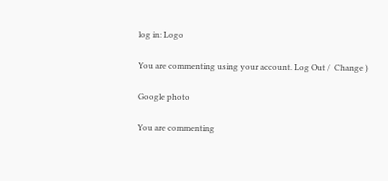log in: Logo

You are commenting using your account. Log Out /  Change )

Google photo

You are commenting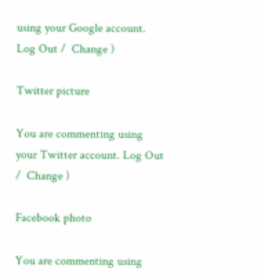using your Google account. Log Out /  Change )

Twitter picture

You are commenting using your Twitter account. Log Out /  Change )

Facebook photo

You are commenting using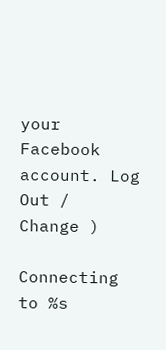your Facebook account. Log Out /  Change )

Connecting to %s